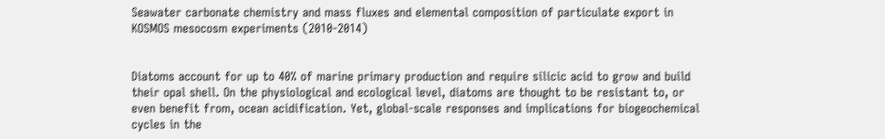Seawater carbonate chemistry and mass fluxes and elemental composition of particulate export in KOSMOS mesocosm experiments (2010-2014)


Diatoms account for up to 40% of marine primary production and require silicic acid to grow and build their opal shell. On the physiological and ecological level, diatoms are thought to be resistant to, or even benefit from, ocean acidification. Yet, global-scale responses and implications for biogeochemical cycles in the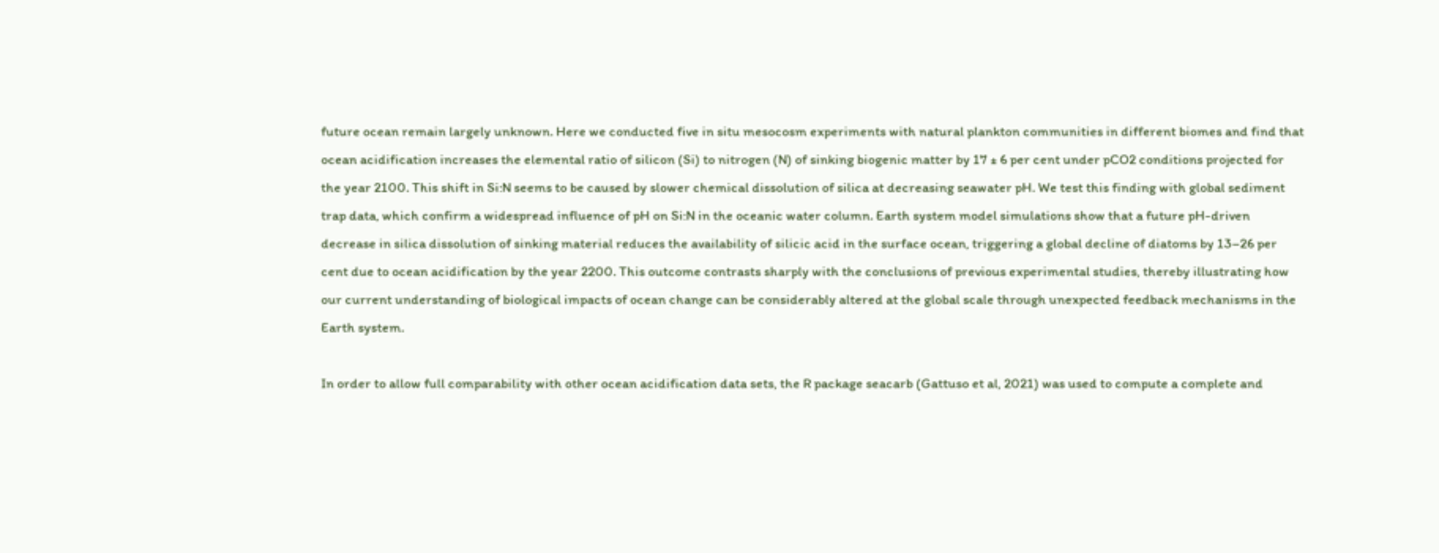future ocean remain largely unknown. Here we conducted five in situ mesocosm experiments with natural plankton communities in different biomes and find that ocean acidification increases the elemental ratio of silicon (Si) to nitrogen (N) of sinking biogenic matter by 17 ± 6 per cent under pCO2 conditions projected for the year 2100. This shift in Si:N seems to be caused by slower chemical dissolution of silica at decreasing seawater pH. We test this finding with global sediment trap data, which confirm a widespread influence of pH on Si:N in the oceanic water column. Earth system model simulations show that a future pH-driven decrease in silica dissolution of sinking material reduces the availability of silicic acid in the surface ocean, triggering a global decline of diatoms by 13–26 per cent due to ocean acidification by the year 2200. This outcome contrasts sharply with the conclusions of previous experimental studies, thereby illustrating how our current understanding of biological impacts of ocean change can be considerably altered at the global scale through unexpected feedback mechanisms in the Earth system.

In order to allow full comparability with other ocean acidification data sets, the R package seacarb (Gattuso et al, 2021) was used to compute a complete and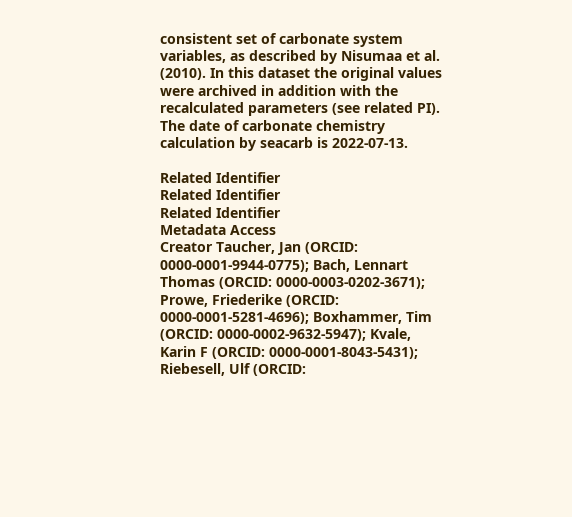consistent set of carbonate system variables, as described by Nisumaa et al. (2010). In this dataset the original values were archived in addition with the recalculated parameters (see related PI). The date of carbonate chemistry calculation by seacarb is 2022-07-13.

Related Identifier
Related Identifier
Related Identifier
Metadata Access
Creator Taucher, Jan (ORCID: 0000-0001-9944-0775); Bach, Lennart Thomas (ORCID: 0000-0003-0202-3671); Prowe, Friederike (ORCID: 0000-0001-5281-4696); Boxhammer, Tim (ORCID: 0000-0002-9632-5947); Kvale, Karin F (ORCID: 0000-0001-8043-5431); Riebesell, Ulf (ORCID: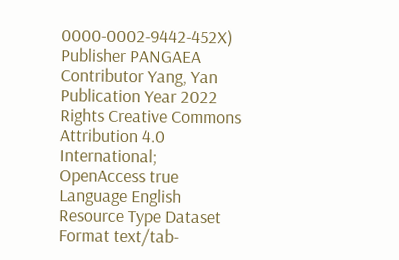0000-0002-9442-452X)
Publisher PANGAEA
Contributor Yang, Yan
Publication Year 2022
Rights Creative Commons Attribution 4.0 International;
OpenAccess true
Language English
Resource Type Dataset
Format text/tab-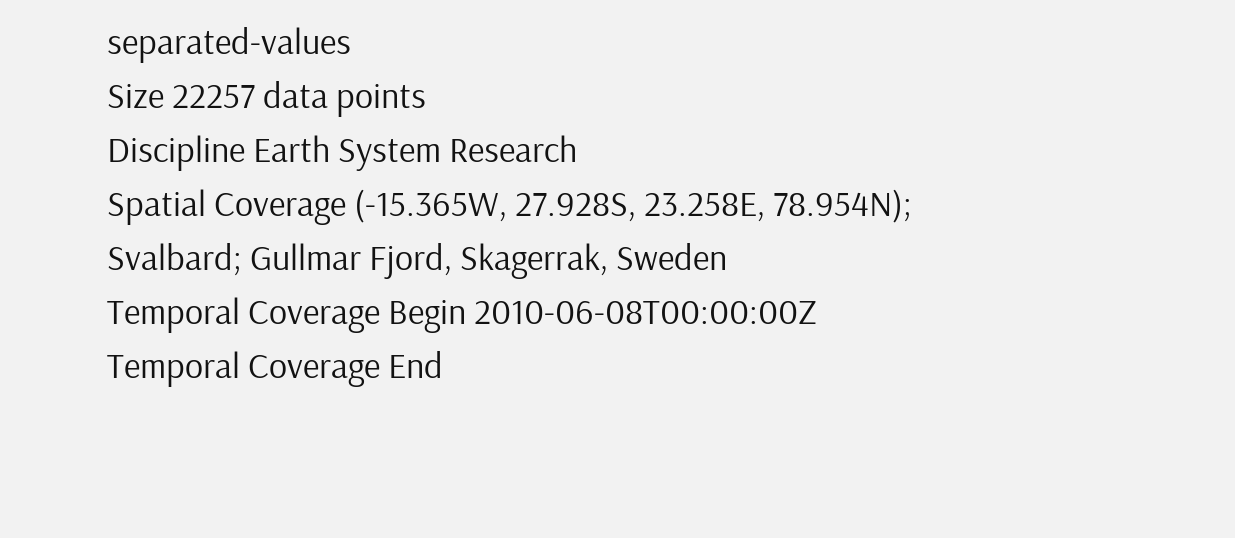separated-values
Size 22257 data points
Discipline Earth System Research
Spatial Coverage (-15.365W, 27.928S, 23.258E, 78.954N); Svalbard; Gullmar Fjord, Skagerrak, Sweden
Temporal Coverage Begin 2010-06-08T00:00:00Z
Temporal Coverage End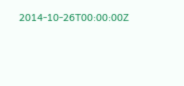2014-10-26T00:00:00Z